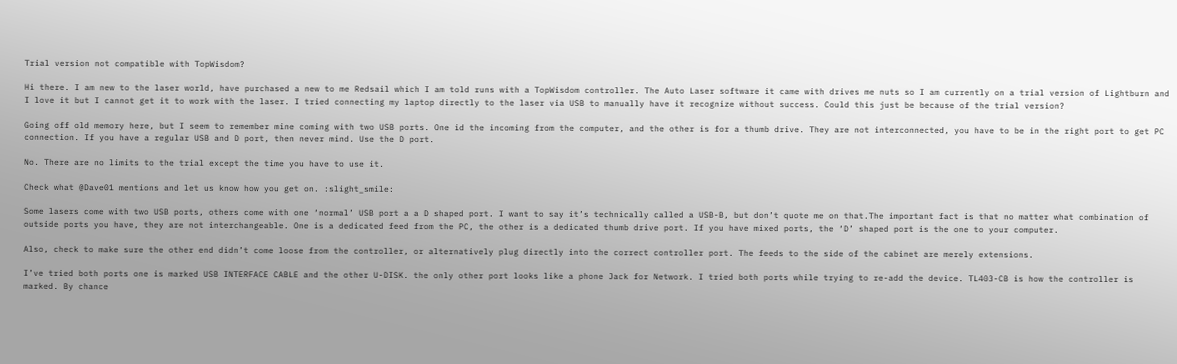Trial version not compatible with TopWisdom?

Hi there. I am new to the laser world, have purchased a new to me Redsail which I am told runs with a TopWisdom controller. The Auto Laser software it came with drives me nuts so I am currently on a trial version of Lightburn and I love it but I cannot get it to work with the laser. I tried connecting my laptop directly to the laser via USB to manually have it recognize without success. Could this just be because of the trial version?

Going off old memory here, but I seem to remember mine coming with two USB ports. One id the incoming from the computer, and the other is for a thumb drive. They are not interconnected, you have to be in the right port to get PC connection. If you have a regular USB and D port, then never mind. Use the D port.

No. There are no limits to the trial except the time you have to use it.

Check what @Dave01 mentions and let us know how you get on. :slight_smile:

Some lasers come with two USB ports, others come with one ‘normal’ USB port a a D shaped port. I want to say it’s technically called a USB-B, but don’t quote me on that.The important fact is that no matter what combination of outside ports you have, they are not interchangeable. One is a dedicated feed from the PC, the other is a dedicated thumb drive port. If you have mixed ports, the ‘D’ shaped port is the one to your computer.

Also, check to make sure the other end didn’t come loose from the controller, or alternatively plug directly into the correct controller port. The feeds to the side of the cabinet are merely extensions.

I’ve tried both ports one is marked USB INTERFACE CABLE and the other U-DISK. the only other port looks like a phone Jack for Network. I tried both ports while trying to re-add the device. TL403-CB is how the controller is marked. By chance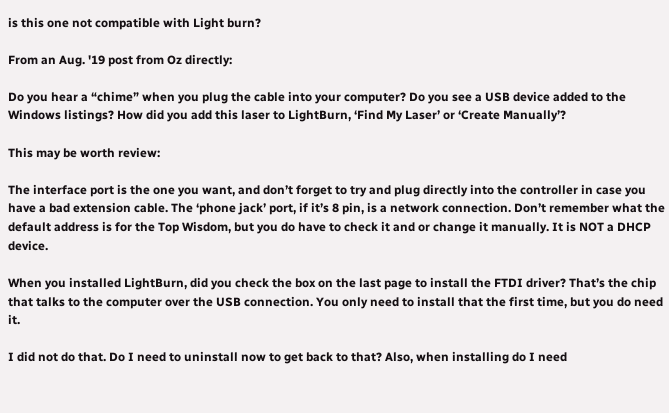is this one not compatible with Light burn?

From an Aug. '19 post from Oz directly:

Do you hear a “chime” when you plug the cable into your computer? Do you see a USB device added to the Windows listings? How did you add this laser to LightBurn, ‘Find My Laser’ or ‘Create Manually’?

This may be worth review:

The interface port is the one you want, and don’t forget to try and plug directly into the controller in case you have a bad extension cable. The ‘phone jack’ port, if it’s 8 pin, is a network connection. Don’t remember what the default address is for the Top Wisdom, but you do have to check it and or change it manually. It is NOT a DHCP device.

When you installed LightBurn, did you check the box on the last page to install the FTDI driver? That’s the chip that talks to the computer over the USB connection. You only need to install that the first time, but you do need it.

I did not do that. Do I need to uninstall now to get back to that? Also, when installing do I need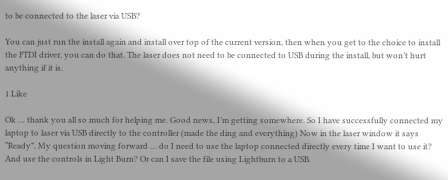to be connected to the laser via USB?

You can just run the install again and install over top of the current version, then when you get to the choice to install the FTDI driver, you can do that. The laser does not need to be connected to USB during the install, but won’t hurt anything if it is.

1 Like

Ok … thank you all so much for helping me. Good news, I’m getting somewhere. So I have successfully connected my laptop to laser via USB directly to the controller (made the ding and everything) Now in the laser window it says “Ready”. My question moving forward … do I need to use the laptop connected directly every time I want to use it? And use the controls in Light Burn? Or can I save the file using Lightburn to a USB.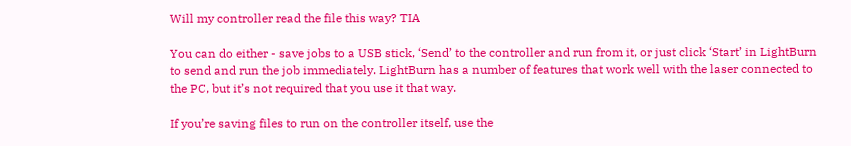Will my controller read the file this way? TIA

You can do either - save jobs to a USB stick, ‘Send’ to the controller and run from it, or just click ‘Start’ in LightBurn to send and run the job immediately. LightBurn has a number of features that work well with the laser connected to the PC, but it’s not required that you use it that way.

If you’re saving files to run on the controller itself, use the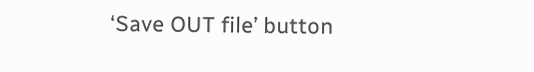‘Save OUT file’ button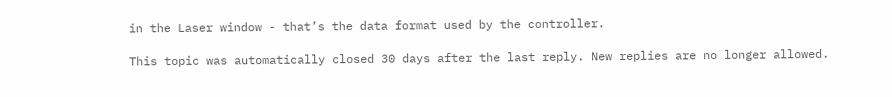in the Laser window - that’s the data format used by the controller.

This topic was automatically closed 30 days after the last reply. New replies are no longer allowed.